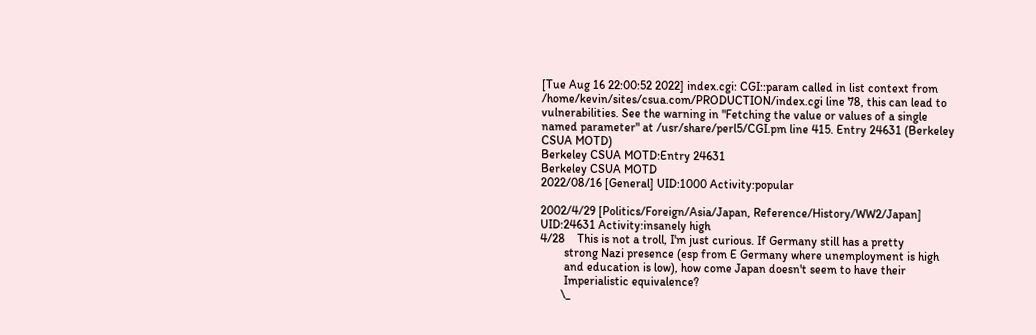[Tue Aug 16 22:00:52 2022] index.cgi: CGI::param called in list context from /home/kevin/sites/csua.com/PRODUCTION/index.cgi line 78, this can lead to vulnerabilities. See the warning in "Fetching the value or values of a single named parameter" at /usr/share/perl5/CGI.pm line 415. Entry 24631 (Berkeley CSUA MOTD)
Berkeley CSUA MOTD:Entry 24631
Berkeley CSUA MOTD
2022/08/16 [General] UID:1000 Activity:popular

2002/4/29 [Politics/Foreign/Asia/Japan, Reference/History/WW2/Japan] UID:24631 Activity:insanely high
4/28    This is not a troll, I'm just curious. If Germany still has a pretty
        strong Nazi presence (esp from E Germany where unemployment is high
        and education is low), how come Japan doesn't seem to have their
        Imperialistic equivalence?
       \_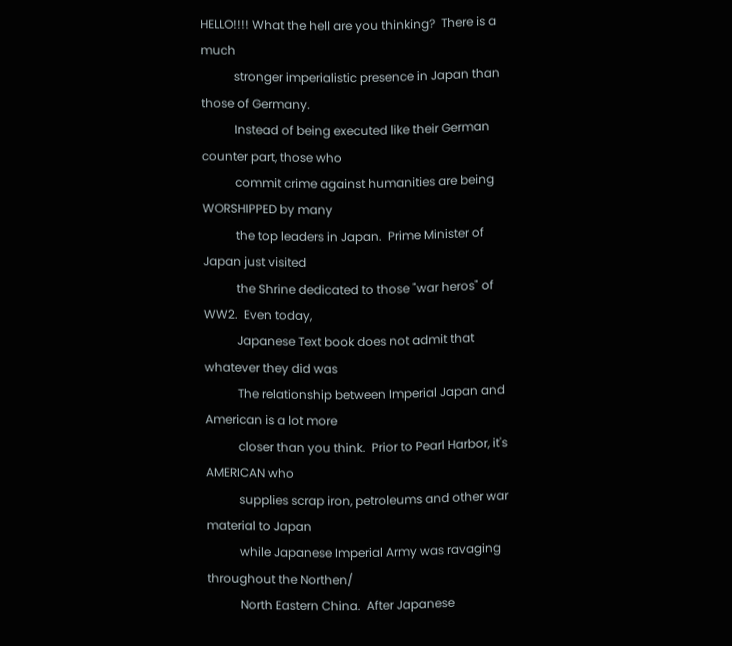HELLO!!!! What the hell are you thinking?  There is a much
           stronger imperialistic presence in Japan than those of Germany.
           Instead of being executed like their German counter part, those who
           commit crime against humanities are being WORSHIPPED by many
           the top leaders in Japan.  Prime Minister of Japan just visited
           the Shrine dedicated to those "war heros" of WW2.  Even today,
           Japanese Text book does not admit that whatever they did was
           The relationship between Imperial Japan and American is a lot more
           closer than you think.  Prior to Pearl Harbor, it's AMERICAN who
           supplies scrap iron, petroleums and other war material to Japan
           while Japanese Imperial Army was ravaging throughout the Northen/
           North Eastern China.  After Japanese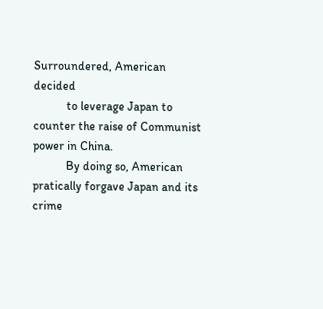Surroundered, American decided
           to leverage Japan to counter the raise of Communist power in China.
           By doing so, American pratically forgave Japan and its crime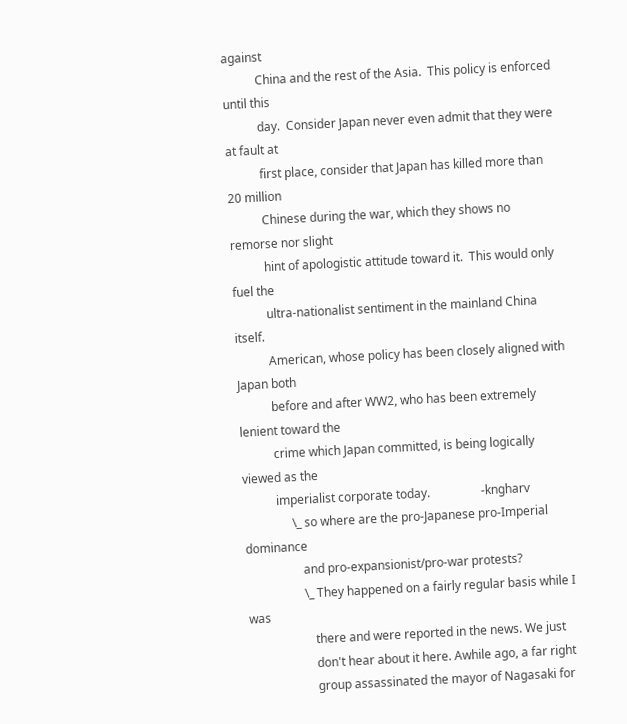against
           China and the rest of the Asia.  This policy is enforced until this
           day.  Consider Japan never even admit that they were at fault at
           first place, consider that Japan has killed more than 20 million
           Chinese during the war, which they shows no remorse nor slight
           hint of apologistic attitude toward it.  This would only fuel the
           ultra-nationalist sentiment in the mainland China itself.
           American, whose policy has been closely aligned with Japan both
           before and after WW2, who has been extremely lenient toward the
           crime which Japan committed, is being logically viewed as the
           imperialist corporate today.                 -kngharv
                \_ so where are the pro-Japanese pro-Imperial dominance
                   and pro-expansionist/pro-war protests?
                   \_ They happened on a fairly regular basis while I was
                      there and were reported in the news. We just
                      don't hear about it here. Awhile ago, a far right
                      group assassinated the mayor of Nagasaki for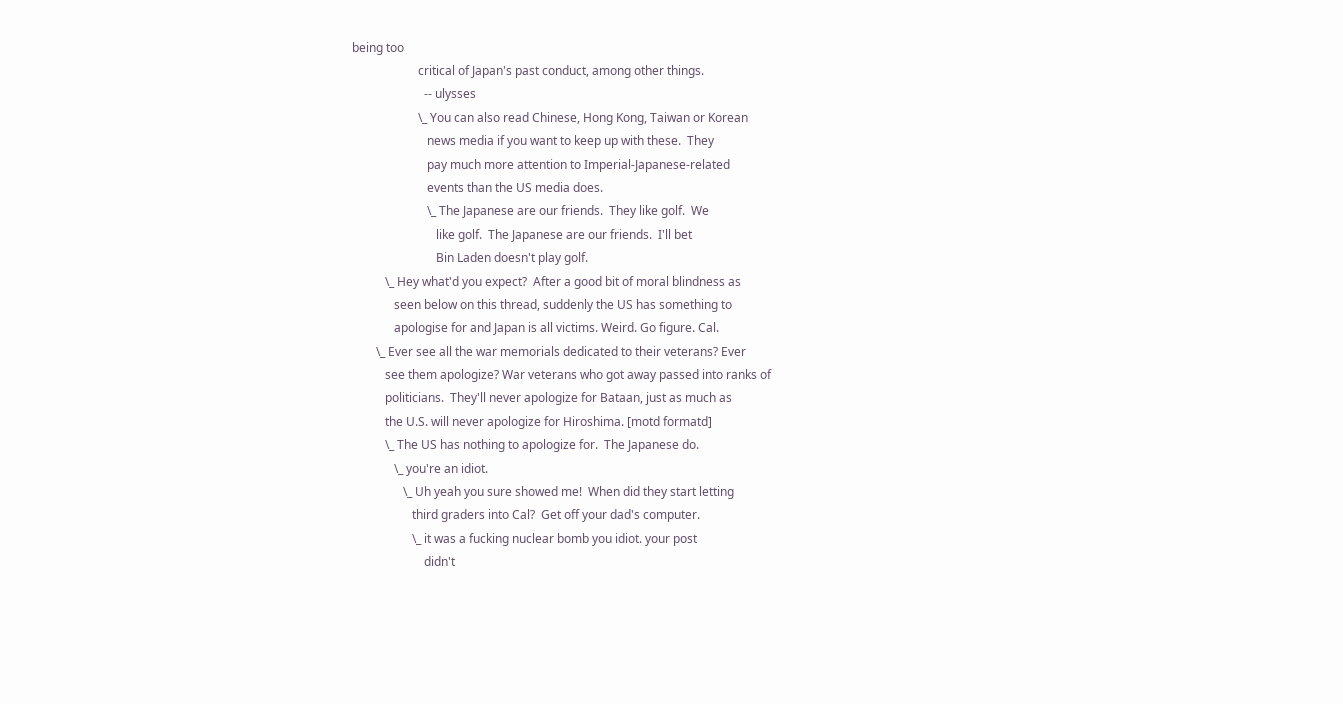being too
                      critical of Japan's past conduct, among other things.
                        -- ulysses
                      \_ You can also read Chinese, Hong Kong, Taiwan or Korean
                         news media if you want to keep up with these.  They
                         pay much more attention to Imperial-Japanese-related
                         events than the US media does.
                         \_ The Japanese are our friends.  They like golf.  We
                            like golf.  The Japanese are our friends.  I'll bet
                            Bin Laden doesn't play golf.
           \_ Hey what'd you expect?  After a good bit of moral blindness as
              seen below on this thread, suddenly the US has something to
              apologise for and Japan is all victims. Weird. Go figure. Cal.
        \_ Ever see all the war memorials dedicated to their veterans? Ever
           see them apologize? War veterans who got away passed into ranks of
           politicians.  They'll never apologize for Bataan, just as much as
           the U.S. will never apologize for Hiroshima. [motd formatd]
           \_ The US has nothing to apologize for.  The Japanese do.
              \_ you're an idiot.
                 \_ Uh yeah you sure showed me!  When did they start letting
                    third graders into Cal?  Get off your dad's computer.
                    \_ it was a fucking nuclear bomb you idiot. your post
                        didn't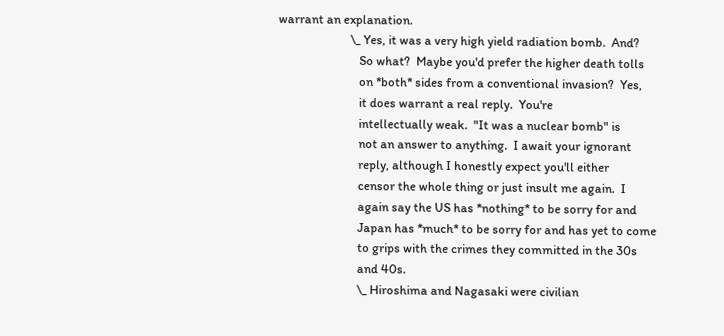warrant an explanation.
                        \_ Yes, it was a very high yield radiation bomb.  And?
                           So what?  Maybe you'd prefer the higher death tolls
                           on *both* sides from a conventional invasion?  Yes,
                           it does warrant a real reply.  You're
                           intellectually weak.  "It was a nuclear bomb" is
                           not an answer to anything.  I await your ignorant
                           reply, although I honestly expect you'll either
                           censor the whole thing or just insult me again.  I
                           again say the US has *nothing* to be sorry for and
                           Japan has *much* to be sorry for and has yet to come
                           to grips with the crimes they committed in the 30s
                           and 40s.
                           \_ Hiroshima and Nagasaki were civilian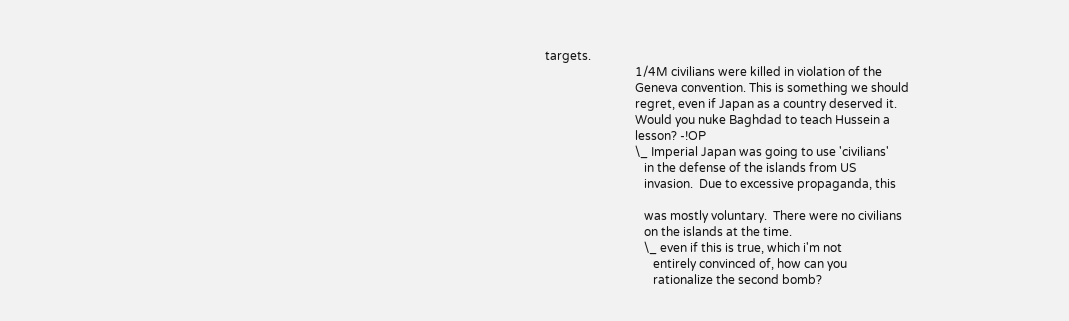targets.
                              1/4M civilians were killed in violation of the
                              Geneva convention. This is something we should
                              regret, even if Japan as a country deserved it.
                              Would you nuke Baghdad to teach Hussein a
                              lesson? -!OP
                              \_ Imperial Japan was going to use 'civilians'
                                 in the defense of the islands from US
                                 invasion.  Due to excessive propaganda, this

                                 was mostly voluntary.  There were no civilians
                                 on the islands at the time.
                                 \_ even if this is true, which i'm not
                                    entirely convinced of, how can you
                                    rationalize the second bomb?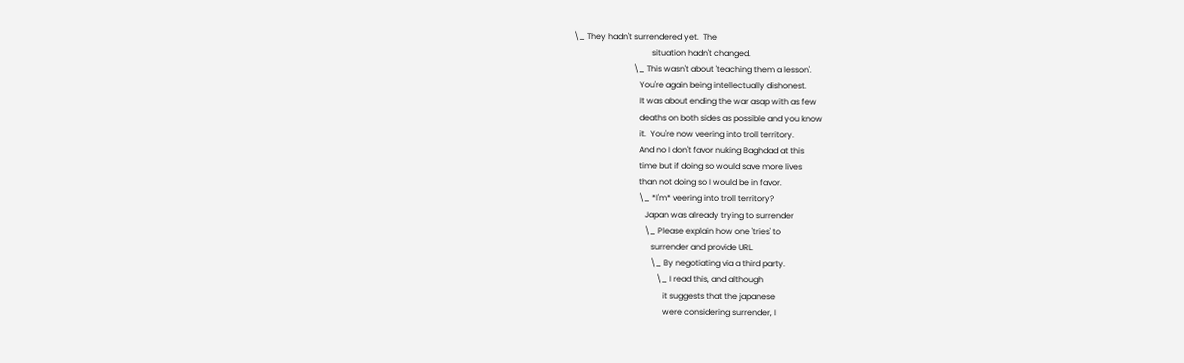\_ They hadn't surrendered yet.  The
                                       situation hadn't changed.
                              \_ This wasn't about 'teaching them a lesson'.
                                 You're again being intellectually dishonest.
                                 It was about ending the war asap with as few
                                 deaths on both sides as possible and you know
                                 it.  You're now veering into troll territory.
                                 And no I don't favor nuking Baghdad at this
                                 time but if doing so would save more lives
                                 than not doing so I would be in favor.
                                 \_ *I'm* veering into troll territory?
                                    Japan was already trying to surrender
                                    \_ Please explain how one 'tries' to
                                       surrender and provide URL.
                                       \_ By negotiating via a third party.
                                          \_ I read this, and although
                                             it suggests that the japanese
                                             were considering surrender, I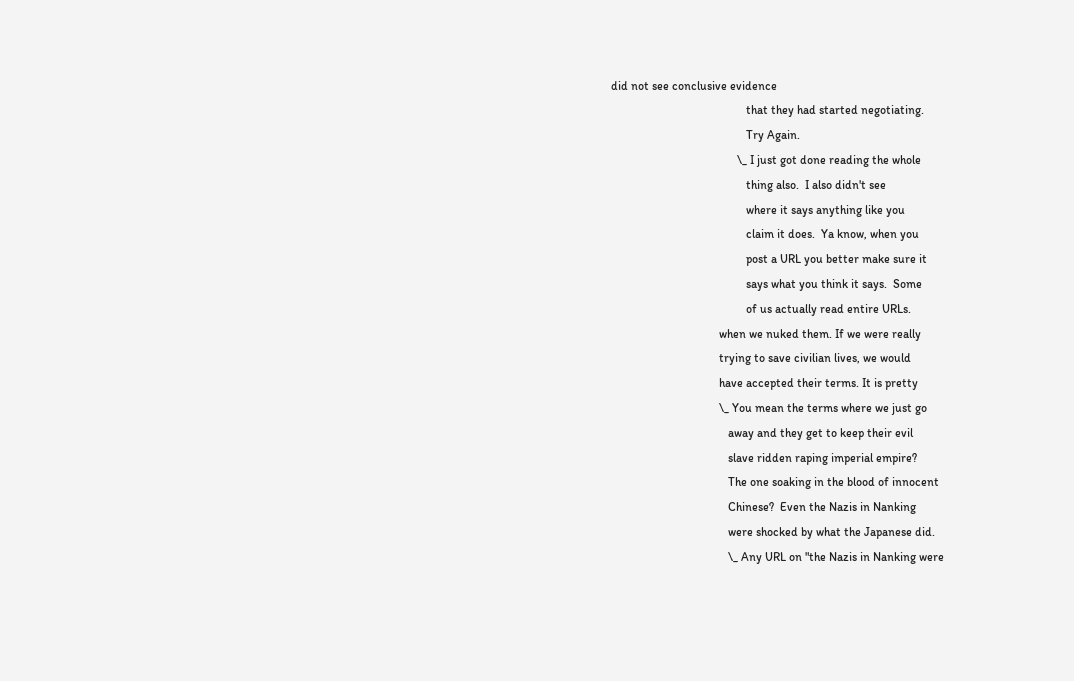did not see conclusive evidence
                                             that they had started negotiating.
                                             Try Again.
                                          \_ I just got done reading the whole
                                             thing also.  I also didn't see
                                             where it says anything like you
                                             claim it does.  Ya know, when you
                                             post a URL you better make sure it
                                             says what you think it says.  Some
                                             of us actually read entire URLs.
                                    when we nuked them. If we were really
                                    trying to save civilian lives, we would
                                    have accepted their terms. It is pretty
                                    \_ You mean the terms where we just go
                                       away and they get to keep their evil
                                       slave ridden raping imperial empire?
                                       The one soaking in the blood of innocent
                                       Chinese?  Even the Nazis in Nanking
                                       were shocked by what the Japanese did.
                                       \_ Any URL on "the Nazis in Nanking were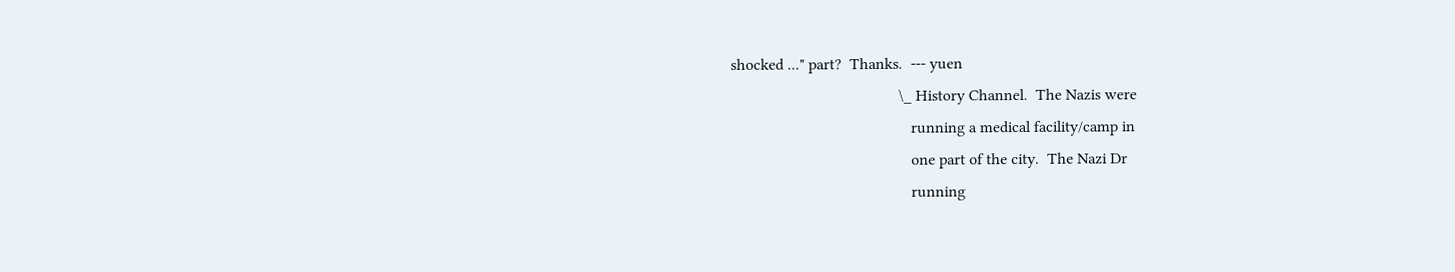shocked ..." part?  Thanks.  --- yuen
                                          \_ History Channel.  The Nazis were
                                             running a medical facility/camp in
                                             one part of the city.  The Nazi Dr
                                             running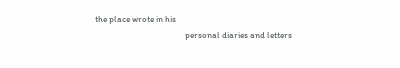the place wrote in his
                                             personal diaries and letters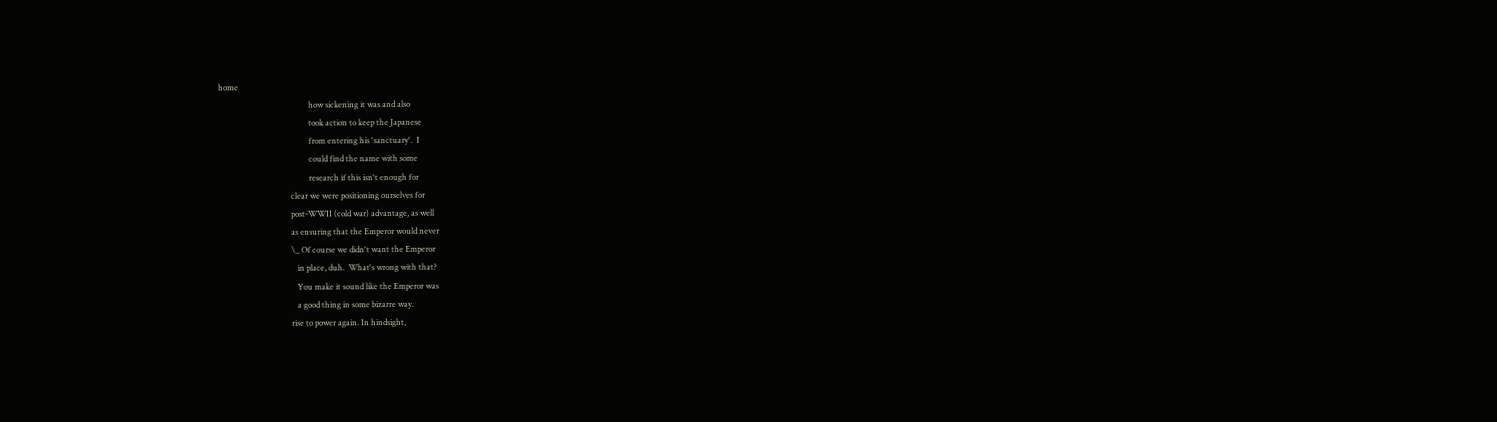home
                                             how sickening it was and also
                                             took action to keep the Japanese
                                             from entering his 'sanctuary'.  I
                                             could find the name with some
                                             research if this isn't enough for
                                    clear we were positioning ourselves for
                                    post-WWII (cold war) advantage, as well
                                    as ensuring that the Emperor would never
                                    \_ Of course we didn't want the Emperor
                                       in place, duh.  What's wrong with that?
                                       You make it sound like the Emperor was
                                       a good thing in some bizarre way.
                                    rise to power again. In hindsight,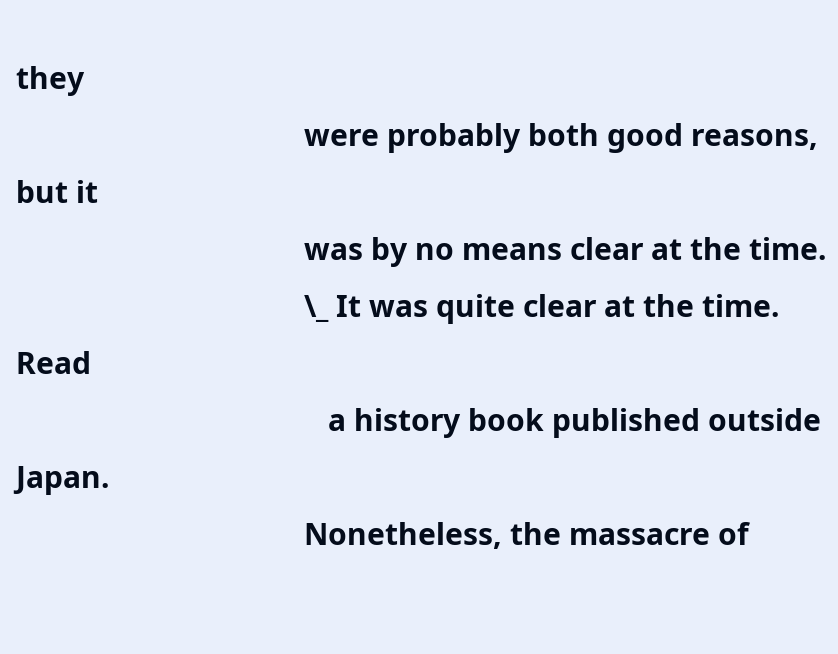they
                                    were probably both good reasons, but it
                                    was by no means clear at the time.
                                    \_ It was quite clear at the time.  Read
                                       a history book published outside Japan.
                                    Nonetheless, the massacre of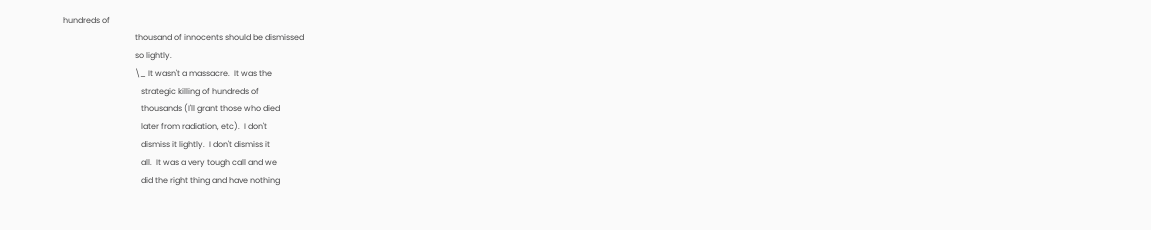hundreds of
                                    thousand of innocents should be dismissed
                                    so lightly.
                                    \_ It wasn't a massacre.  It was the
                                       strategic killing of hundreds of
                                       thousands (I'll grant those who died
                                       later from radiation, etc).  I don't
                                       dismiss it lightly.  I don't dismiss it
                                       all.  It was a very tough call and we
                                       did the right thing and have nothing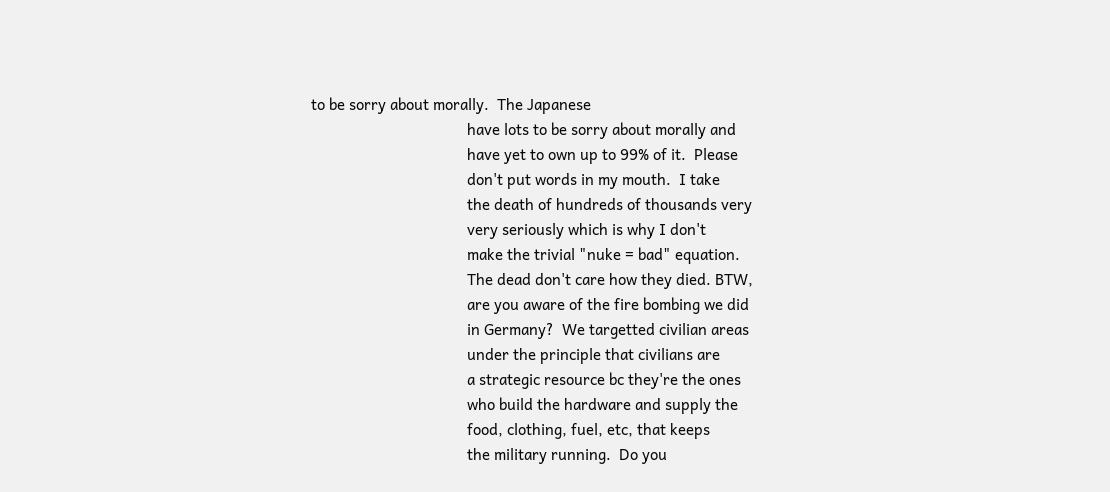to be sorry about morally.  The Japanese
                                       have lots to be sorry about morally and
                                       have yet to own up to 99% of it.  Please
                                       don't put words in my mouth.  I take
                                       the death of hundreds of thousands very
                                       very seriously which is why I don't
                                       make the trivial "nuke = bad" equation.
                                       The dead don't care how they died. BTW,
                                       are you aware of the fire bombing we did
                                       in Germany?  We targetted civilian areas
                                       under the principle that civilians are
                                       a strategic resource bc they're the ones
                                       who build the hardware and supply the
                                       food, clothing, fuel, etc, that keeps
                                       the military running.  Do you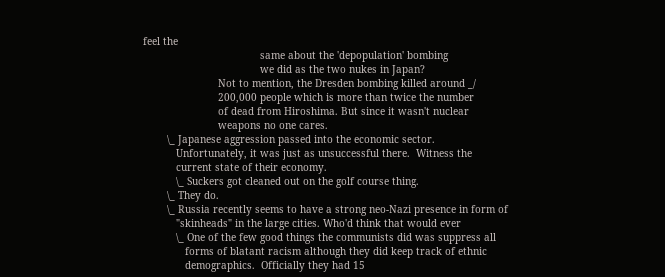feel the
                                       same about the 'depopulation' bombing
                                       we did as the two nukes in Japan?
                         Not to mention, the Dresden bombing killed around _/
                         200,000 people which is more than twice the number
                         of dead from Hiroshima. But since it wasn't nuclear
                         weapons no one cares.
        \_ Japanese aggression passed into the economic sector.
           Unfortunately, it was just as unsuccessful there.  Witness the
           current state of their economy.
           \_ Suckers got cleaned out on the golf course thing.
        \_ They do.
        \_ Russia recently seems to have a strong neo-Nazi presence in form of
           "skinheads" in the large cities. Who'd think that would ever
           \_ One of the few good things the communists did was suppress all
              forms of blatant racism although they did keep track of ethnic
              demographics.  Officially they had 15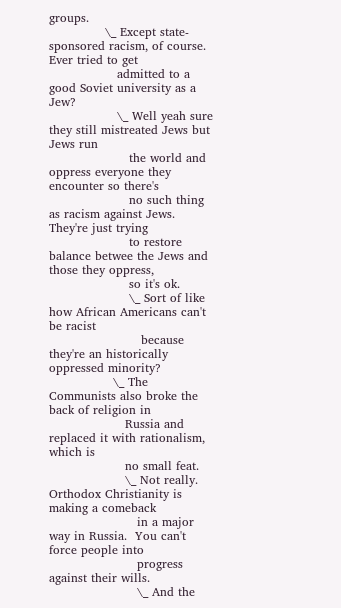groups.
              \_ Except state-sponsored racism, of course.  Ever tried to get
                 admitted to a good Soviet university as a Jew?
                 \_ Well yeah sure they still mistreated Jews but Jews run
                    the world and oppress everyone they encounter so there's
                    no such thing as racism against Jews.  They're just trying
                    to restore balance betwee the Jews and those they oppress,
                    so it's ok.
                    \_ Sort of like how African Americans can't be racist
                       because they're an historically oppressed minority?
                \_ The Communists also broke the back of religion in
                   Russia and replaced it with rationalism, which is
                   no small feat.
                   \_ Not really.  Orthodox Christianity is making a comeback
                      in a major way in Russia.  You can't force people into
                      progress against their wills.
                      \_ And the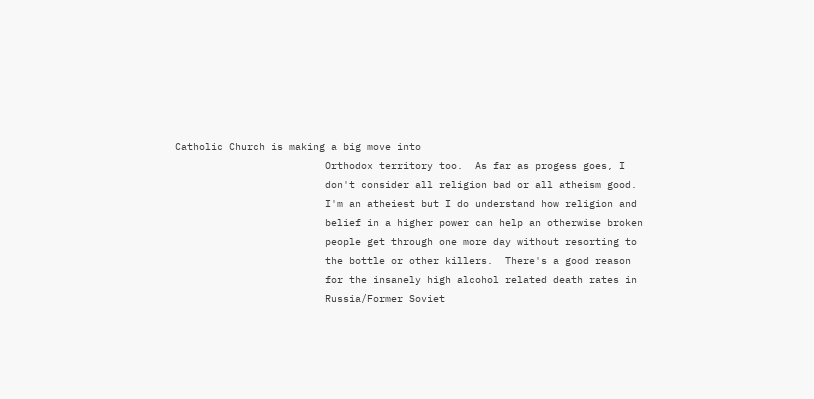Catholic Church is making a big move into
                         Orthodox territory too.  As far as progess goes, I
                         don't consider all religion bad or all atheism good.
                         I'm an atheiest but I do understand how religion and
                         belief in a higher power can help an otherwise broken
                         people get through one more day without resorting to
                         the bottle or other killers.  There's a good reason
                         for the insanely high alcohol related death rates in
                         Russia/Former Soviet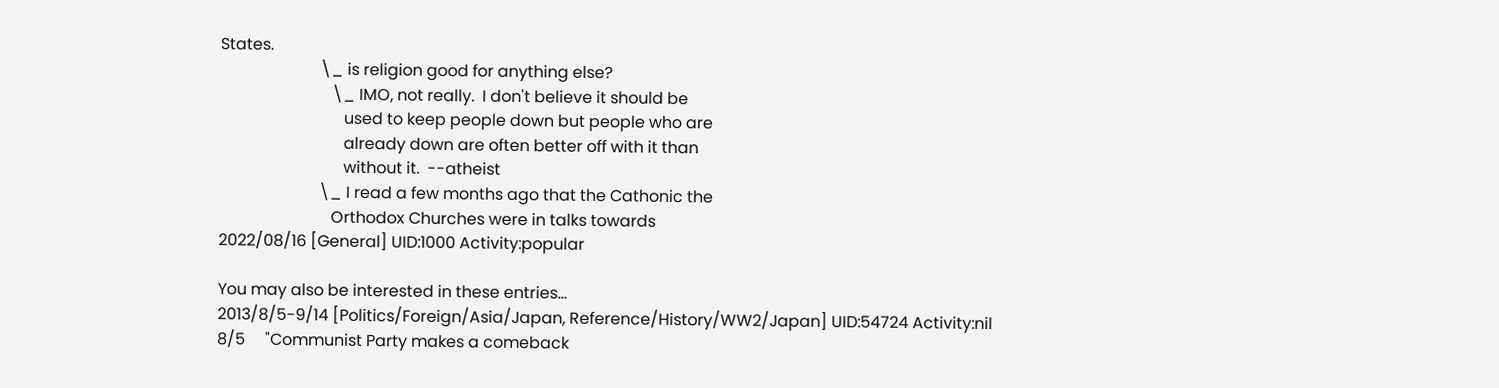States.
                         \_ is religion good for anything else?
                            \_ IMO, not really.  I don't believe it should be
                               used to keep people down but people who are
                               already down are often better off with it than
                               without it.  --atheist
                         \_ I read a few months ago that the Cathonic the
                            Orthodox Churches were in talks towards
2022/08/16 [General] UID:1000 Activity:popular

You may also be interested in these entries...
2013/8/5-9/14 [Politics/Foreign/Asia/Japan, Reference/History/WW2/Japan] UID:54724 Activity:nil
8/5     "Communist Party makes a comeback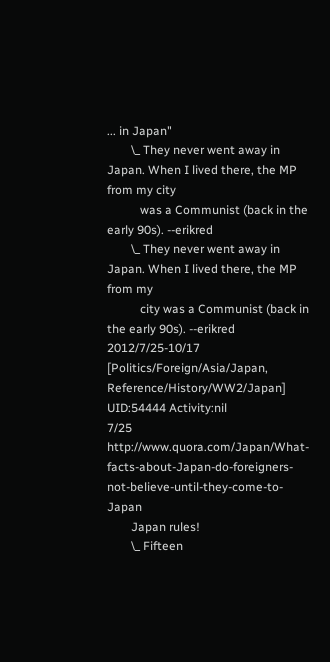... in Japan"
        \_ They never went away in Japan. When I lived there, the MP from my city
           was a Communist (back in the early 90s). --erikred
        \_ They never went away in Japan. When I lived there, the MP from my
           city was a Communist (back in the early 90s). --erikred
2012/7/25-10/17 [Politics/Foreign/Asia/Japan, Reference/History/WW2/Japan] UID:54444 Activity:nil
7/25    http://www.quora.com/Japan/What-facts-about-Japan-do-foreigners-not-believe-until-they-come-to-Japan
        Japan rules!
        \_ Fifteen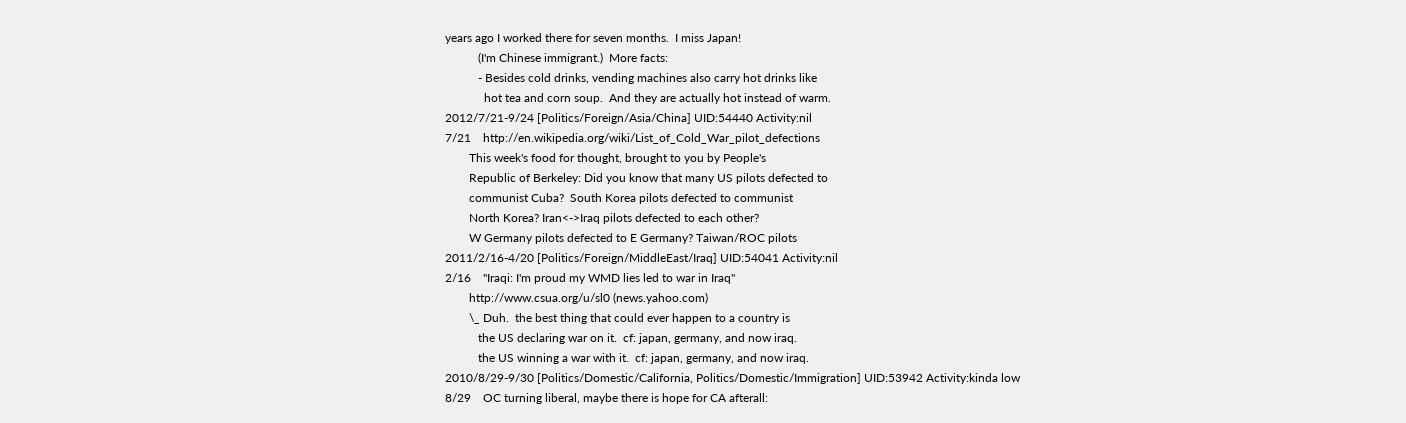years ago I worked there for seven months.  I miss Japan!
           (I'm Chinese immigrant.)  More facts:
           - Besides cold drinks, vending machines also carry hot drinks like
             hot tea and corn soup.  And they are actually hot instead of warm.
2012/7/21-9/24 [Politics/Foreign/Asia/China] UID:54440 Activity:nil
7/21    http://en.wikipedia.org/wiki/List_of_Cold_War_pilot_defections
        This week's food for thought, brought to you by People's
        Republic of Berkeley: Did you know that many US pilots defected to
        communist Cuba?  South Korea pilots defected to communist
        North Korea? Iran<->Iraq pilots defected to each other?
        W Germany pilots defected to E Germany? Taiwan/ROC pilots
2011/2/16-4/20 [Politics/Foreign/MiddleEast/Iraq] UID:54041 Activity:nil
2/16    "Iraqi: I'm proud my WMD lies led to war in Iraq"
        http://www.csua.org/u/sl0 (news.yahoo.com)
        \_ Duh.  the best thing that could ever happen to a country is
           the US declaring war on it.  cf: japan, germany, and now iraq.
           the US winning a war with it.  cf: japan, germany, and now iraq.
2010/8/29-9/30 [Politics/Domestic/California, Politics/Domestic/Immigration] UID:53942 Activity:kinda low
8/29    OC turning liberal, maybe there is hope for CA afterall: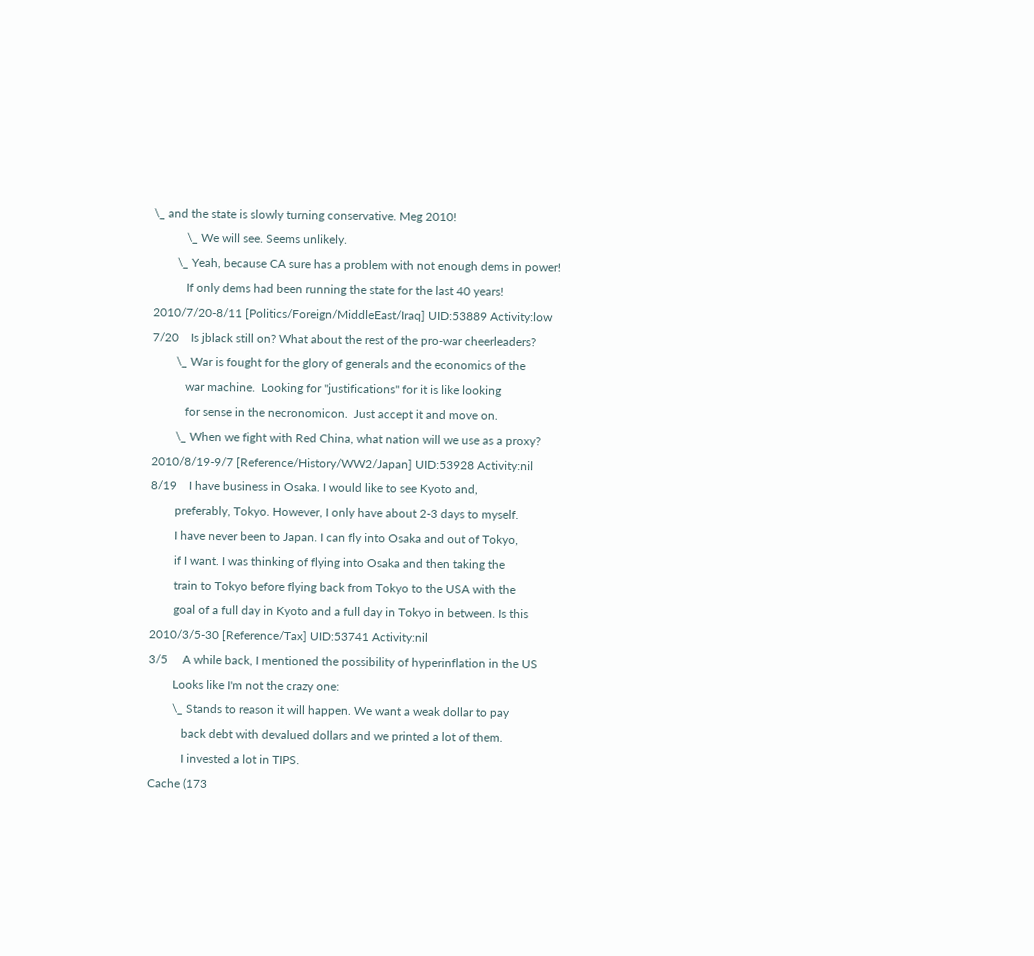\_ and the state is slowly turning conservative. Meg 2010!
           \_ We will see. Seems unlikely.
        \_ Yeah, because CA sure has a problem with not enough dems in power!
           If only dems had been running the state for the last 40 years!
2010/7/20-8/11 [Politics/Foreign/MiddleEast/Iraq] UID:53889 Activity:low
7/20    Is jblack still on? What about the rest of the pro-war cheerleaders?
        \_ War is fought for the glory of generals and the economics of the
           war machine.  Looking for "justifications" for it is like looking
           for sense in the necronomicon.  Just accept it and move on.
        \_ When we fight with Red China, what nation will we use as a proxy?
2010/8/19-9/7 [Reference/History/WW2/Japan] UID:53928 Activity:nil
8/19    I have business in Osaka. I would like to see Kyoto and,
        preferably, Tokyo. However, I only have about 2-3 days to myself.
        I have never been to Japan. I can fly into Osaka and out of Tokyo,
        if I want. I was thinking of flying into Osaka and then taking the
        train to Tokyo before flying back from Tokyo to the USA with the
        goal of a full day in Kyoto and a full day in Tokyo in between. Is this
2010/3/5-30 [Reference/Tax] UID:53741 Activity:nil
3/5     A while back, I mentioned the possibility of hyperinflation in the US
        Looks like I'm not the crazy one:
        \_ Stands to reason it will happen. We want a weak dollar to pay
           back debt with devalued dollars and we printed a lot of them.
           I invested a lot in TIPS.
Cache (173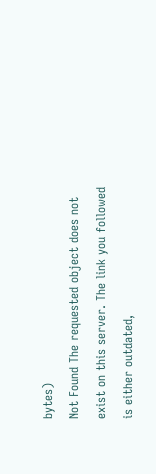bytes)
Not Found The requested object does not exist on this server. The link you followed is either outdated,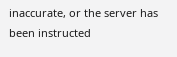inaccurate, or the server has been instructed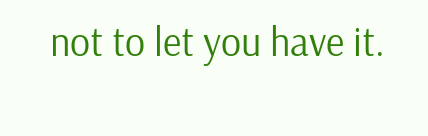not to let you have it.